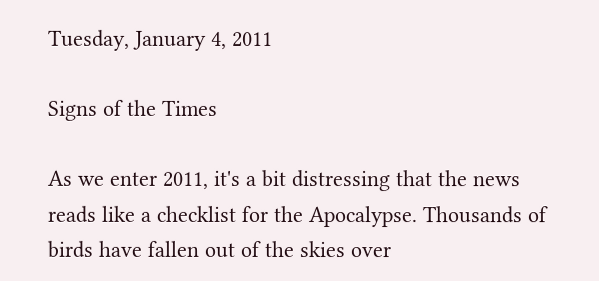Tuesday, January 4, 2011

Signs of the Times

As we enter 2011, it's a bit distressing that the news reads like a checklist for the Apocalypse. Thousands of birds have fallen out of the skies over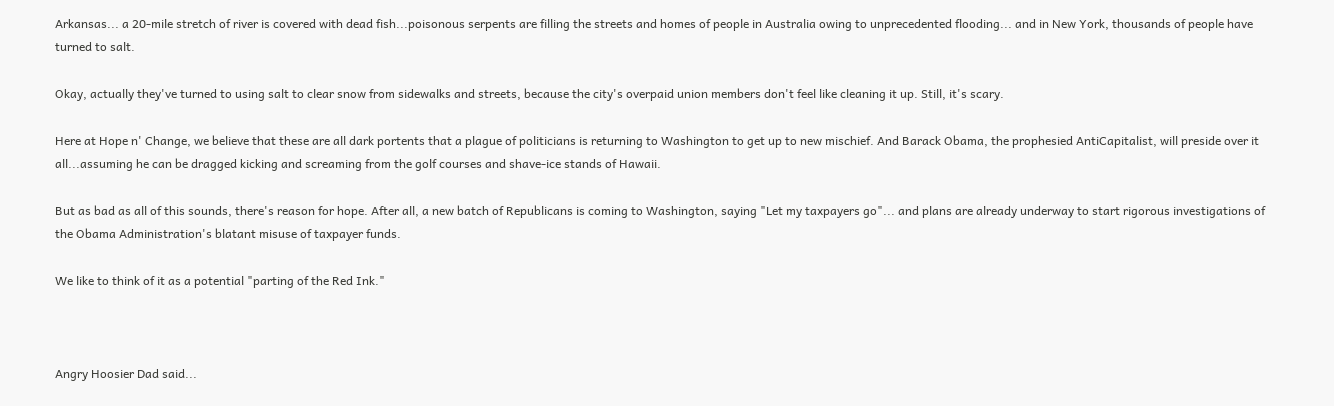Arkansas... a 20-mile stretch of river is covered with dead fish...poisonous serpents are filling the streets and homes of people in Australia owing to unprecedented flooding... and in New York, thousands of people have turned to salt.

Okay, actually they've turned to using salt to clear snow from sidewalks and streets, because the city's overpaid union members don't feel like cleaning it up. Still, it's scary.

Here at Hope n' Change, we believe that these are all dark portents that a plague of politicians is returning to Washington to get up to new mischief. And Barack Obama, the prophesied AntiCapitalist, will preside over it all...assuming he can be dragged kicking and screaming from the golf courses and shave-ice stands of Hawaii.

But as bad as all of this sounds, there's reason for hope. After all, a new batch of Republicans is coming to Washington, saying "Let my taxpayers go"... and plans are already underway to start rigorous investigations of the Obama Administration's blatant misuse of taxpayer funds.

We like to think of it as a potential "parting of the Red Ink."



Angry Hoosier Dad said...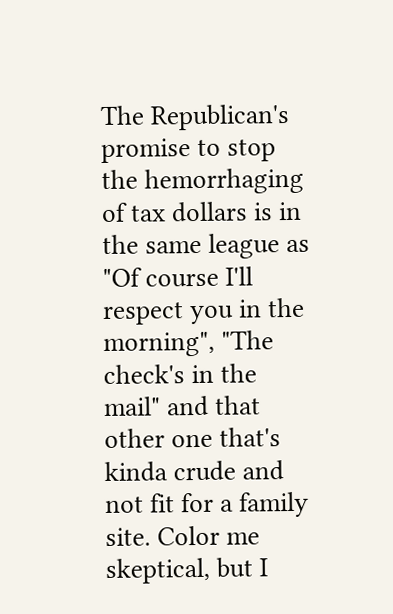The Republican's promise to stop the hemorrhaging of tax dollars is in the same league as "Of course I'll respect you in the morning", "The check's in the mail" and that other one that's kinda crude and not fit for a family site. Color me skeptical, but I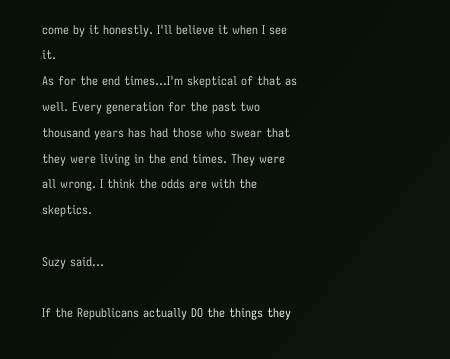come by it honestly. I'll believe it when I see it.
As for the end times...I'm skeptical of that as well. Every generation for the past two thousand years has had those who swear that they were living in the end times. They were all wrong. I think the odds are with the skeptics.

Suzy said...

If the Republicans actually DO the things they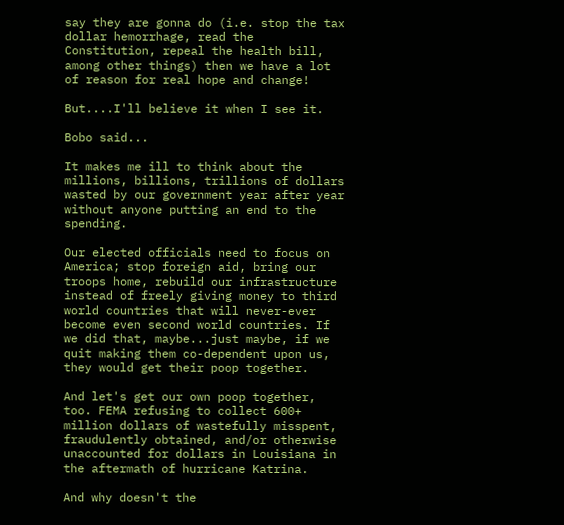say they are gonna do (i.e. stop the tax dollar hemorrhage, read the Constitution, repeal the health bill, among other things) then we have a lot of reason for real hope and change!

But....I'll believe it when I see it.

Bobo said...

It makes me ill to think about the millions, billions, trillions of dollars wasted by our government year after year without anyone putting an end to the spending.

Our elected officials need to focus on America; stop foreign aid, bring our troops home, rebuild our infrastructure instead of freely giving money to third world countries that will never-ever become even second world countries. If we did that, maybe...just maybe, if we quit making them co-dependent upon us, they would get their poop together.

And let's get our own poop together, too. FEMA refusing to collect 600+ million dollars of wastefully misspent, fraudulently obtained, and/or otherwise unaccounted for dollars in Louisiana in the aftermath of hurricane Katrina.

And why doesn't the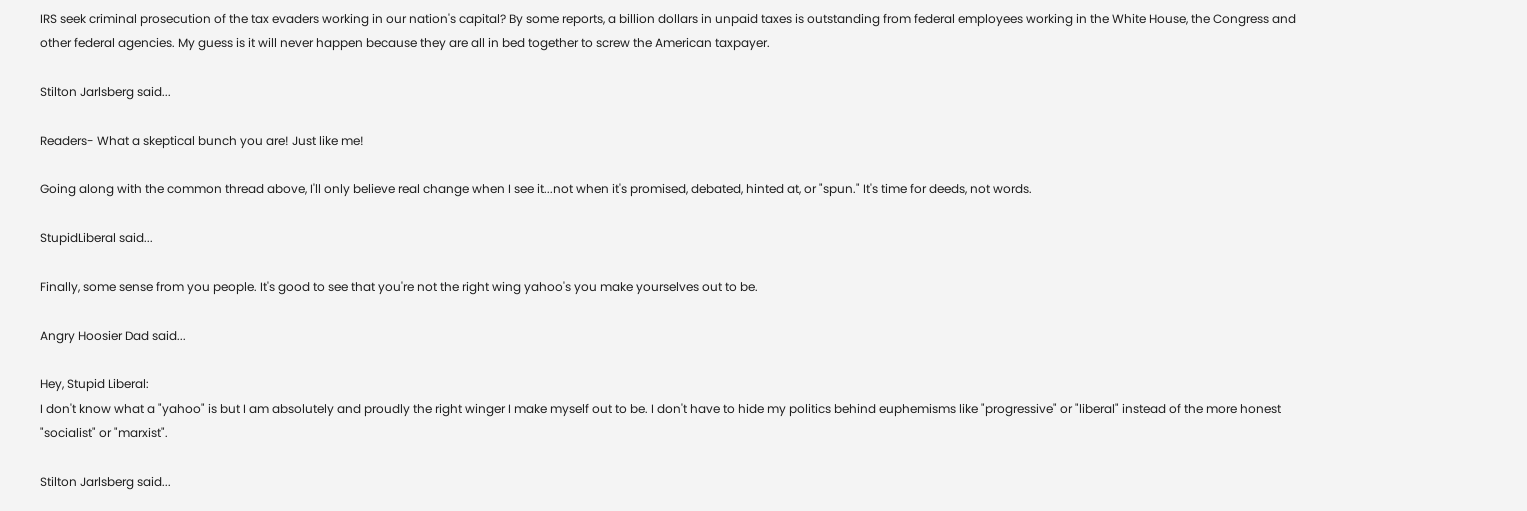IRS seek criminal prosecution of the tax evaders working in our nation's capital? By some reports, a billion dollars in unpaid taxes is outstanding from federal employees working in the White House, the Congress and other federal agencies. My guess is it will never happen because they are all in bed together to screw the American taxpayer.

Stilton Jarlsberg said...

Readers- What a skeptical bunch you are! Just like me!

Going along with the common thread above, I'll only believe real change when I see it...not when it's promised, debated, hinted at, or "spun." It's time for deeds, not words.

StupidLiberal said...

Finally, some sense from you people. It's good to see that you're not the right wing yahoo's you make yourselves out to be.

Angry Hoosier Dad said...

Hey, Stupid Liberal:
I don't know what a "yahoo" is but I am absolutely and proudly the right winger I make myself out to be. I don't have to hide my politics behind euphemisms like "progressive" or "liberal" instead of the more honest "socialist" or "marxist".

Stilton Jarlsberg said...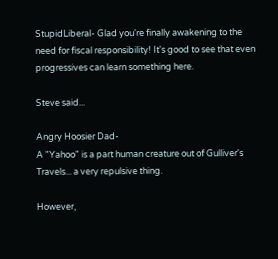StupidLiberal- Glad you're finally awakening to the need for fiscal responsibility! It's good to see that even progressives can learn something here.

Steve said...

Angry Hoosier Dad-
A "Yahoo" is a part human creature out of Gulliver's Travels... a very repulsive thing.

However,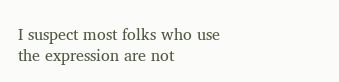I suspect most folks who use the expression are not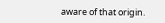aware of that origin.